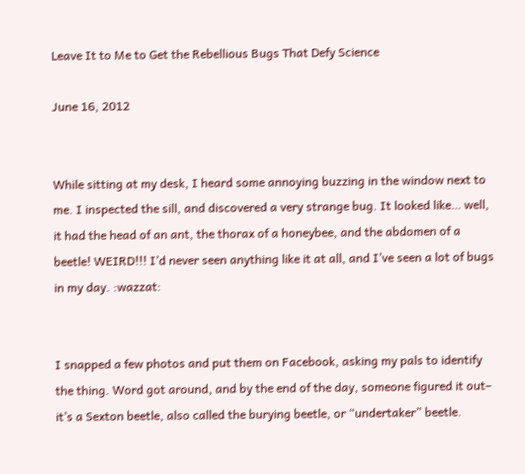Leave It to Me to Get the Rebellious Bugs That Defy Science

June 16, 2012


While sitting at my desk, I heard some annoying buzzing in the window next to me. I inspected the sill, and discovered a very strange bug. It looked like… well, it had the head of an ant, the thorax of a honeybee, and the abdomen of a beetle! WEIRD!!! I’d never seen anything like it at all, and I’ve seen a lot of bugs in my day. :wazzat:


I snapped a few photos and put them on Facebook, asking my pals to identify the thing. Word got around, and by the end of the day, someone figured it out– it’s a Sexton beetle, also called the burying beetle, or “undertaker” beetle.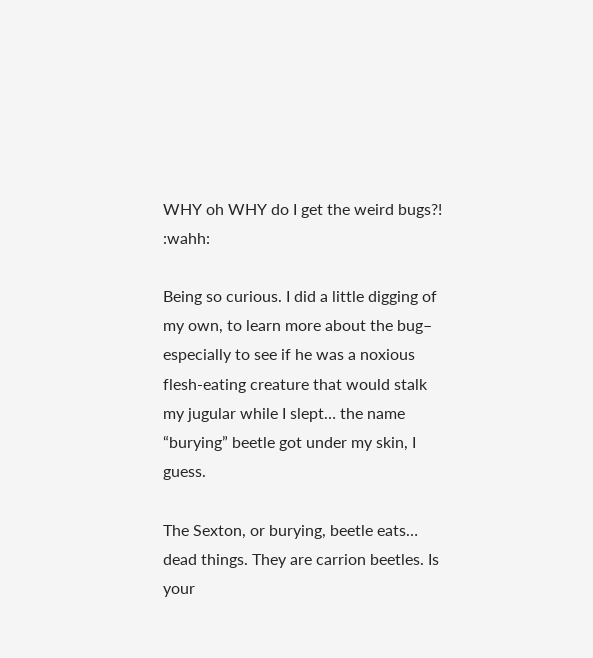WHY oh WHY do I get the weird bugs?! :wahh:

Being so curious. I did a little digging of my own, to learn more about the bug– especially to see if he was a noxious flesh-eating creature that would stalk my jugular while I slept… the name “burying” beetle got under my skin, I guess.

The Sexton, or burying, beetle eats… dead things. They are carrion beetles. Is your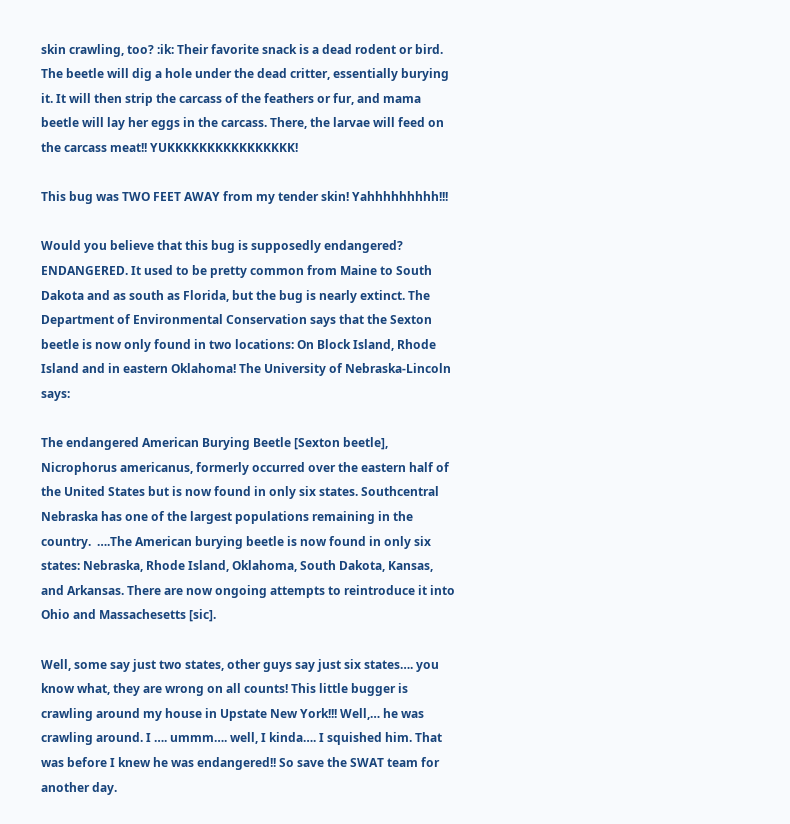skin crawling, too? :ik: Their favorite snack is a dead rodent or bird. The beetle will dig a hole under the dead critter, essentially burying it. It will then strip the carcass of the feathers or fur, and mama beetle will lay her eggs in the carcass. There, the larvae will feed on the carcass meat!! YUKKKKKKKKKKKKKKKK!

This bug was TWO FEET AWAY from my tender skin! Yahhhhhhhhh!!!

Would you believe that this bug is supposedly endangered? ENDANGERED. It used to be pretty common from Maine to South Dakota and as south as Florida, but the bug is nearly extinct. The Department of Environmental Conservation says that the Sexton beetle is now only found in two locations: On Block Island, Rhode Island and in eastern Oklahoma! The University of Nebraska-Lincoln says:

The endangered American Burying Beetle [Sexton beetle], Nicrophorus americanus, formerly occurred over the eastern half of the United States but is now found in only six states. Southcentral Nebraska has one of the largest populations remaining in the country.  ….The American burying beetle is now found in only six states: Nebraska, Rhode Island, Oklahoma, South Dakota, Kansas, and Arkansas. There are now ongoing attempts to reintroduce it into Ohio and Massachesetts [sic].

Well, some say just two states, other guys say just six states…. you know what, they are wrong on all counts! This little bugger is crawling around my house in Upstate New York!!! Well,… he was crawling around. I …. ummm…. well, I kinda…. I squished him. That was before I knew he was endangered!! So save the SWAT team for another day.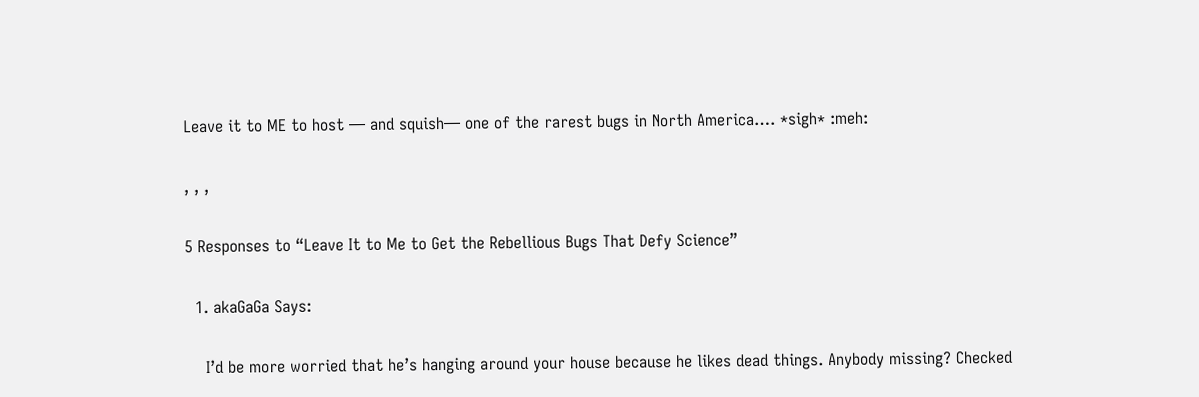Leave it to ME to host — and squish— one of the rarest bugs in North America…. *sigh* :meh:

, , ,

5 Responses to “Leave It to Me to Get the Rebellious Bugs That Defy Science”

  1. akaGaGa Says:

    I’d be more worried that he’s hanging around your house because he likes dead things. Anybody missing? Checked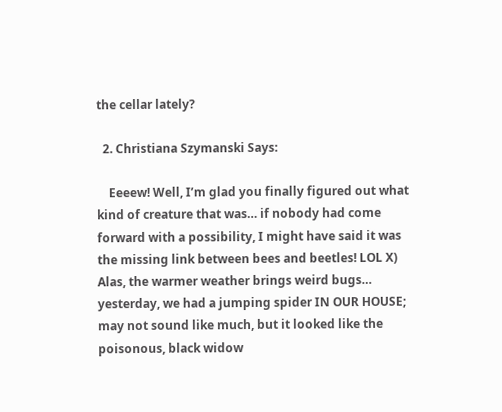the cellar lately?

  2. Christiana Szymanski Says:

    Eeeew! Well, I’m glad you finally figured out what kind of creature that was… if nobody had come forward with a possibility, I might have said it was the missing link between bees and beetles! LOL X) Alas, the warmer weather brings weird bugs… yesterday, we had a jumping spider IN OUR HOUSE; may not sound like much, but it looked like the poisonous, black widow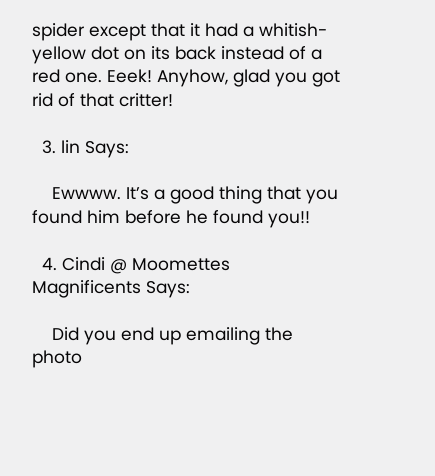spider except that it had a whitish-yellow dot on its back instead of a red one. Eeek! Anyhow, glad you got rid of that critter!

  3. lin Says:

    Ewwww. It’s a good thing that you found him before he found you!!

  4. Cindi @ Moomettes Magnificents Says:

    Did you end up emailing the photo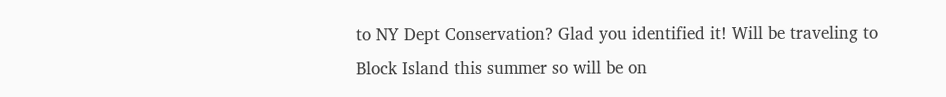to NY Dept Conservation? Glad you identified it! Will be traveling to Block Island this summer so will be on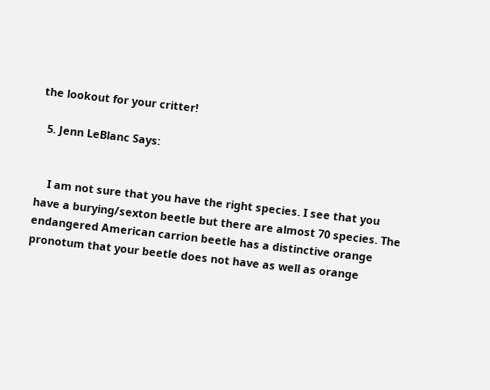the lookout for your critter!

  5. Jenn LeBlanc Says:


    I am not sure that you have the right species. I see that you have a burying/sexton beetle but there are almost 70 species. The endangered American carrion beetle has a distinctive orange pronotum that your beetle does not have as well as orange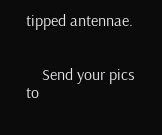tipped antennae.


    Send your pics to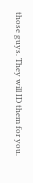those guys. They will ID them for you.